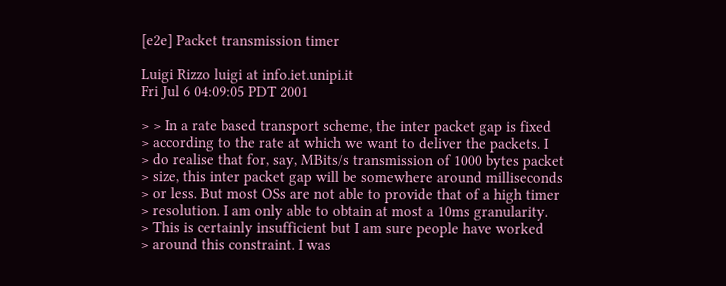[e2e] Packet transmission timer

Luigi Rizzo luigi at info.iet.unipi.it
Fri Jul 6 04:09:05 PDT 2001

> > In a rate based transport scheme, the inter packet gap is fixed
> according to the rate at which we want to deliver the packets. I
> do realise that for, say, MBits/s transmission of 1000 bytes packet
> size, this inter packet gap will be somewhere around milliseconds
> or less. But most OSs are not able to provide that of a high timer
> resolution. I am only able to obtain at most a 10ms granularity.
> This is certainly insufficient but I am sure people have worked
> around this constraint. I was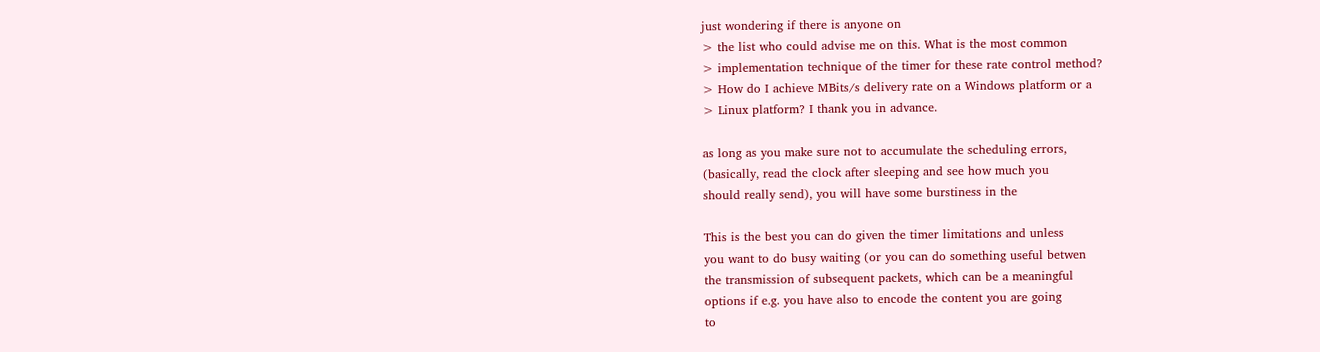just wondering if there is anyone on
> the list who could advise me on this. What is the most common
> implementation technique of the timer for these rate control method?
> How do I achieve MBits/s delivery rate on a Windows platform or a
> Linux platform? I thank you in advance.

as long as you make sure not to accumulate the scheduling errors,
(basically, read the clock after sleeping and see how much you
should really send), you will have some burstiness in the

This is the best you can do given the timer limitations and unless
you want to do busy waiting (or you can do something useful betwen
the transmission of subsequent packets, which can be a meaningful
options if e.g. you have also to encode the content you are going
to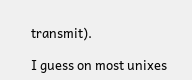transmit).

I guess on most unixes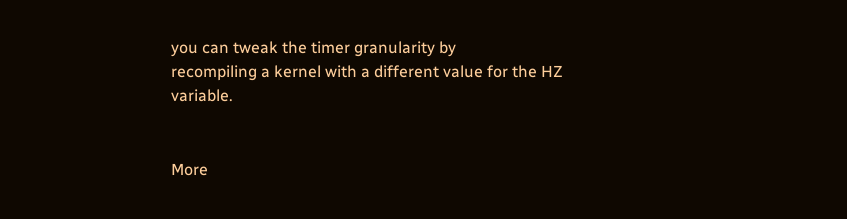you can tweak the timer granularity by
recompiling a kernel with a different value for the HZ variable.


More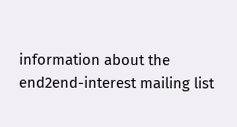information about the end2end-interest mailing list